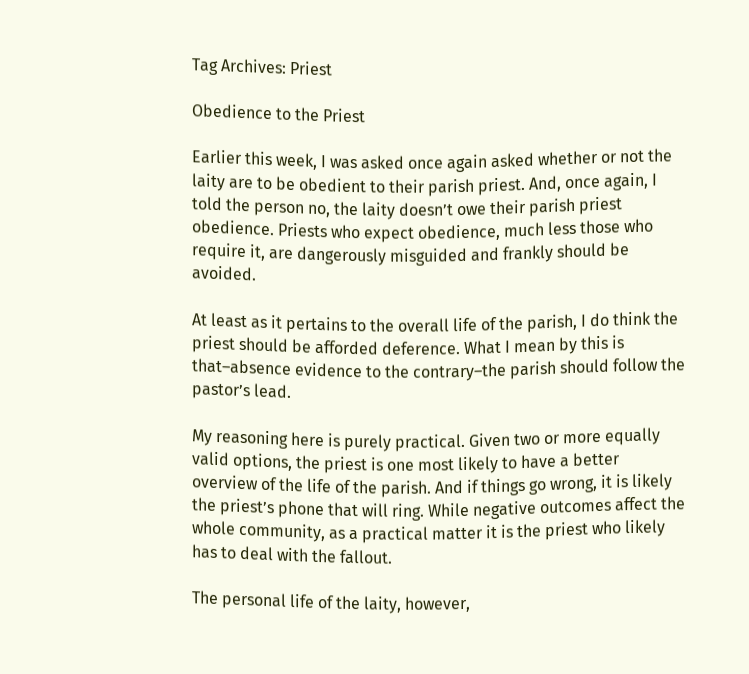Tag Archives: Priest

Obedience to the Priest

Earlier this week, I was asked once again asked whether or not the laity are to be obedient to their parish priest. And, once again, I told the person no, the laity doesn’t owe their parish priest obedience. Priests who expect obedience, much less those who require it, are dangerously misguided and frankly should be avoided.

At least as it pertains to the overall life of the parish, I do think the priest should be afforded deference. What I mean by this is that–absence evidence to the contrary–the parish should follow the pastor’s lead.

My reasoning here is purely practical. Given two or more equally valid options, the priest is one most likely to have a better overview of the life of the parish. And if things go wrong, it is likely the priest’s phone that will ring. While negative outcomes affect the whole community, as a practical matter it is the priest who likely has to deal with the fallout.

The personal life of the laity, however,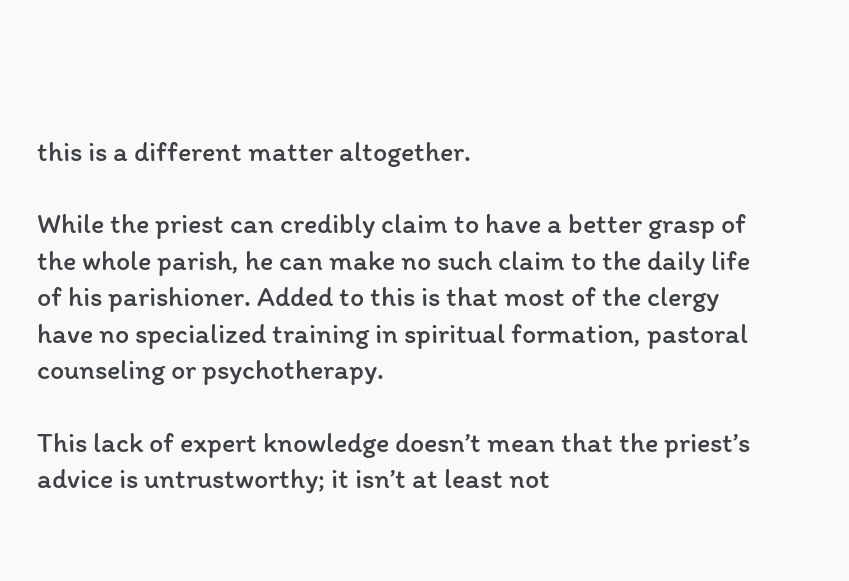this is a different matter altogether.

While the priest can credibly claim to have a better grasp of the whole parish, he can make no such claim to the daily life of his parishioner. Added to this is that most of the clergy have no specialized training in spiritual formation, pastoral counseling or psychotherapy.

This lack of expert knowledge doesn’t mean that the priest’s advice is untrustworthy; it isn’t at least not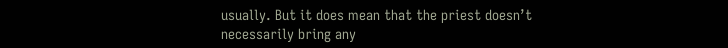usually. But it does mean that the priest doesn’t necessarily bring any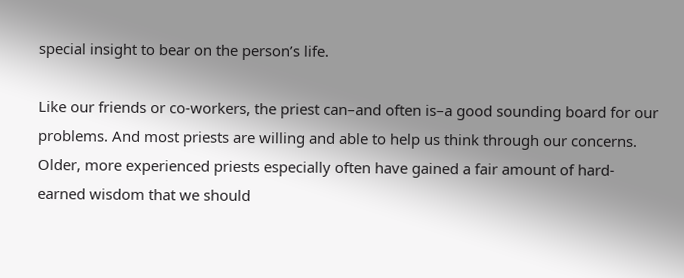special insight to bear on the person’s life.

Like our friends or co-workers, the priest can–and often is–a good sounding board for our problems. And most priests are willing and able to help us think through our concerns. Older, more experienced priests especially often have gained a fair amount of hard-earned wisdom that we should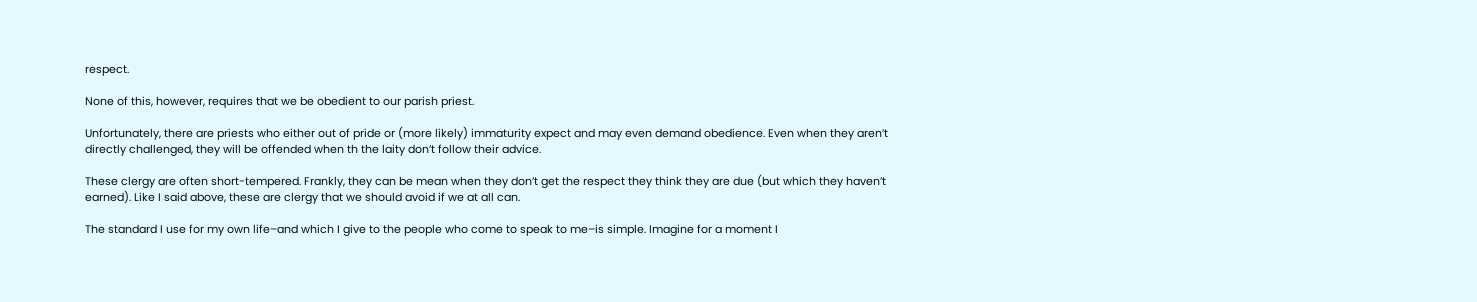respect.

None of this, however, requires that we be obedient to our parish priest.

Unfortunately, there are priests who either out of pride or (more likely) immaturity expect and may even demand obedience. Even when they aren’t directly challenged, they will be offended when th the laity don’t follow their advice.

These clergy are often short-tempered. Frankly, they can be mean when they don’t get the respect they think they are due (but which they haven’t earned). Like I said above, these are clergy that we should avoid if we at all can.

The standard I use for my own life–and which I give to the people who come to speak to me–is simple. Imagine for a moment I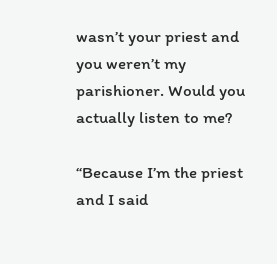wasn’t your priest and you weren’t my parishioner. Would you actually listen to me?

“Because I’m the priest and I said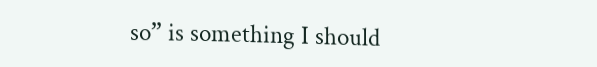so” is something I should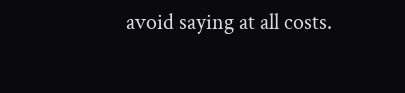avoid saying at all costs.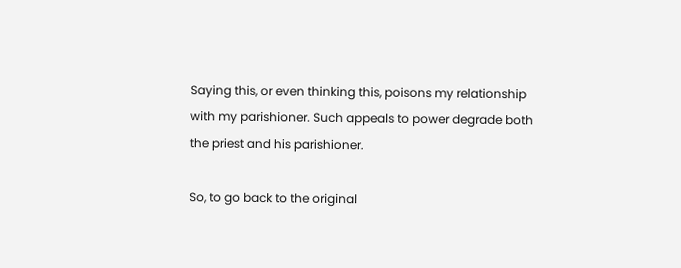Saying this, or even thinking this, poisons my relationship with my parishioner. Such appeals to power degrade both the priest and his parishioner.

So, to go back to the original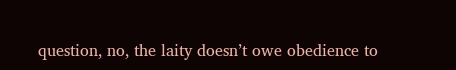question, no, the laity doesn’t owe obedience to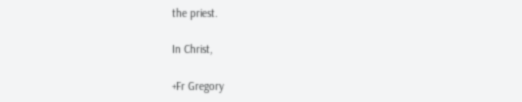the priest.

In Christ,

+Fr Gregory